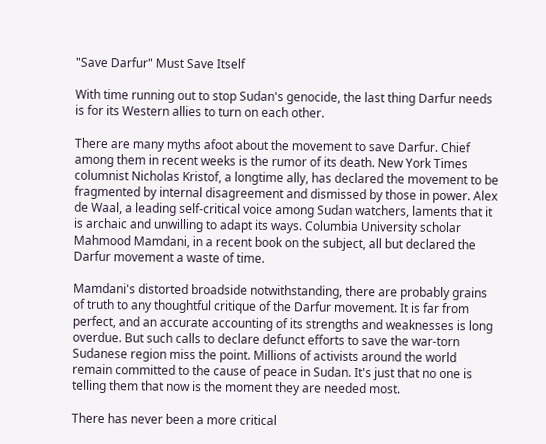"Save Darfur" Must Save Itself

With time running out to stop Sudan's genocide, the last thing Darfur needs is for its Western allies to turn on each other.

There are many myths afoot about the movement to save Darfur. Chief among them in recent weeks is the rumor of its death. New York Times columnist Nicholas Kristof, a longtime ally, has declared the movement to be fragmented by internal disagreement and dismissed by those in power. Alex de Waal, a leading self-critical voice among Sudan watchers, laments that it is archaic and unwilling to adapt its ways. Columbia University scholar Mahmood Mamdani, in a recent book on the subject, all but declared the Darfur movement a waste of time.

Mamdani's distorted broadside notwithstanding, there are probably grains of truth to any thoughtful critique of the Darfur movement. It is far from perfect, and an accurate accounting of its strengths and weaknesses is long overdue. But such calls to declare defunct efforts to save the war-torn Sudanese region miss the point. Millions of activists around the world remain committed to the cause of peace in Sudan. It's just that no one is telling them that now is the moment they are needed most.

There has never been a more critical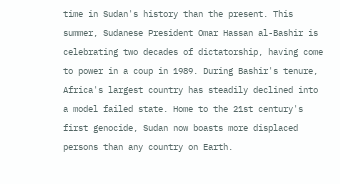time in Sudan's history than the present. This summer, Sudanese President Omar Hassan al-Bashir is celebrating two decades of dictatorship, having come to power in a coup in 1989. During Bashir's tenure, Africa's largest country has steadily declined into a model failed state. Home to the 21st century's first genocide, Sudan now boasts more displaced persons than any country on Earth.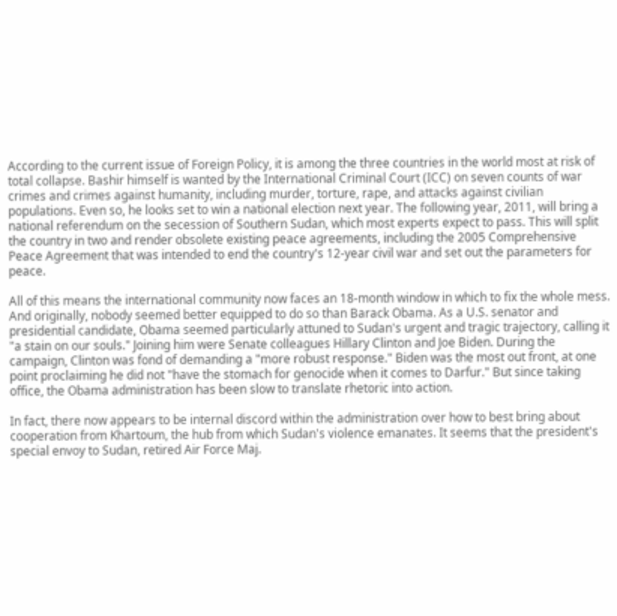According to the current issue of Foreign Policy, it is among the three countries in the world most at risk of total collapse. Bashir himself is wanted by the International Criminal Court (ICC) on seven counts of war crimes and crimes against humanity, including murder, torture, rape, and attacks against civilian populations. Even so, he looks set to win a national election next year. The following year, 2011, will bring a national referendum on the secession of Southern Sudan, which most experts expect to pass. This will split the country in two and render obsolete existing peace agreements, including the 2005 Comprehensive Peace Agreement that was intended to end the country's 12-year civil war and set out the parameters for peace.

All of this means the international community now faces an 18-month window in which to fix the whole mess. And originally, nobody seemed better equipped to do so than Barack Obama. As a U.S. senator and presidential candidate, Obama seemed particularly attuned to Sudan's urgent and tragic trajectory, calling it "a stain on our souls." Joining him were Senate colleagues Hillary Clinton and Joe Biden. During the campaign, Clinton was fond of demanding a "more robust response." Biden was the most out front, at one point proclaiming he did not "have the stomach for genocide when it comes to Darfur." But since taking office, the Obama administration has been slow to translate rhetoric into action.

In fact, there now appears to be internal discord within the administration over how to best bring about cooperation from Khartoum, the hub from which Sudan's violence emanates. It seems that the president's special envoy to Sudan, retired Air Force Maj.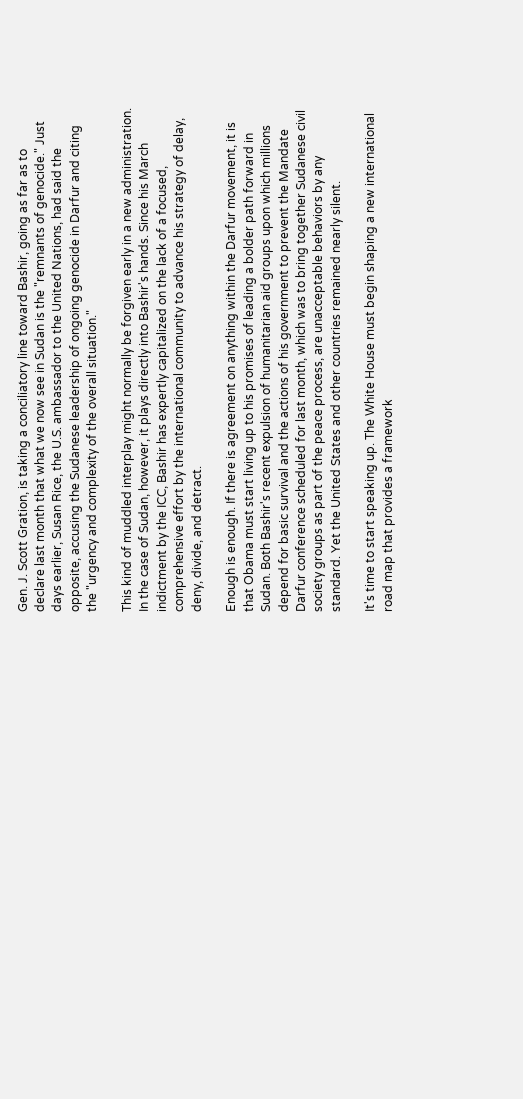Gen. J. Scott Gration, is taking a conciliatory line toward Bashir, going as far as to declare last month that what we now see in Sudan is the "remnants of genocide." Just days earlier, Susan Rice, the U.S. ambassador to the United Nations, had said the opposite, accusing the Sudanese leadership of ongoing genocide in Darfur and citing the "urgency and complexity of the overall situation."

This kind of muddled interplay might normally be forgiven early in a new administration. In the case of Sudan, however, it plays directly into Bashir's hands. Since his March indictment by the ICC, Bashir has expertly capitalized on the lack of a focused, comprehensive effort by the international community to advance his strategy of delay, deny, divide, and detract.

Enough is enough. If there is agreement on anything within the Darfur movement, it is that Obama must start living up to his promises of leading a bolder path forward in Sudan. Both Bashir's recent expulsion of humanitarian aid groups upon which millions depend for basic survival and the actions of his government to prevent the Mandate Darfur conference scheduled for last month, which was to bring together Sudanese civil society groups as part of the peace process, are unacceptable behaviors by any standard. Yet the United States and other countries remained nearly silent.

It's time to start speaking up. The White House must begin shaping a new international road map that provides a framework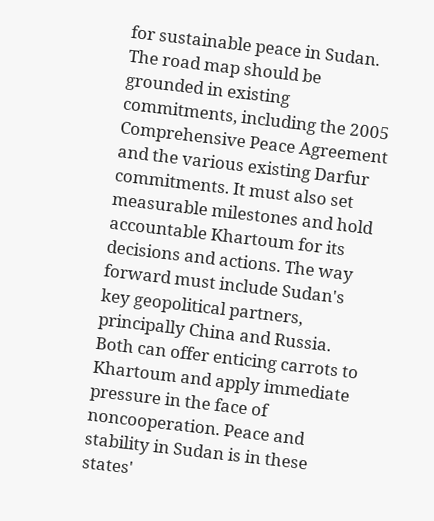for sustainable peace in Sudan. The road map should be grounded in existing commitments, including the 2005 Comprehensive Peace Agreement and the various existing Darfur commitments. It must also set measurable milestones and hold accountable Khartoum for its decisions and actions. The way forward must include Sudan's key geopolitical partners, principally China and Russia. Both can offer enticing carrots to Khartoum and apply immediate pressure in the face of noncooperation. Peace and stability in Sudan is in these states'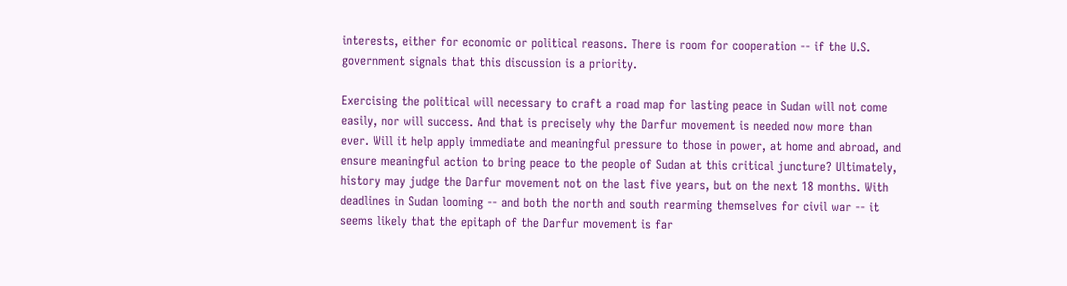interests, either for economic or political reasons. There is room for cooperation -- if the U.S. government signals that this discussion is a priority.

Exercising the political will necessary to craft a road map for lasting peace in Sudan will not come easily, nor will success. And that is precisely why the Darfur movement is needed now more than ever. Will it help apply immediate and meaningful pressure to those in power, at home and abroad, and ensure meaningful action to bring peace to the people of Sudan at this critical juncture? Ultimately, history may judge the Darfur movement not on the last five years, but on the next 18 months. With deadlines in Sudan looming -- and both the north and south rearming themselves for civil war -- it seems likely that the epitaph of the Darfur movement is far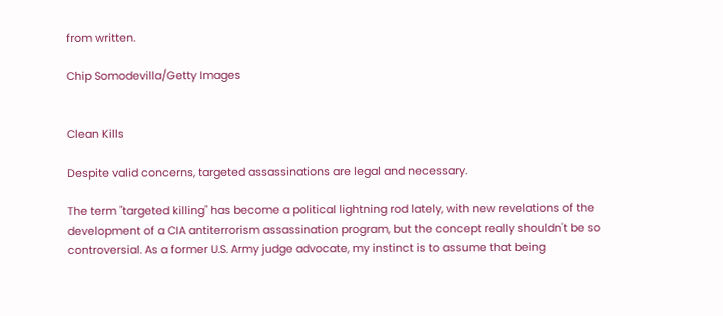from written.

Chip Somodevilla/Getty Images


Clean Kills

Despite valid concerns, targeted assassinations are legal and necessary.

The term "targeted killing" has become a political lightning rod lately, with new revelations of the development of a CIA antiterrorism assassination program, but the concept really shouldn't be so controversial. As a former U.S. Army judge advocate, my instinct is to assume that being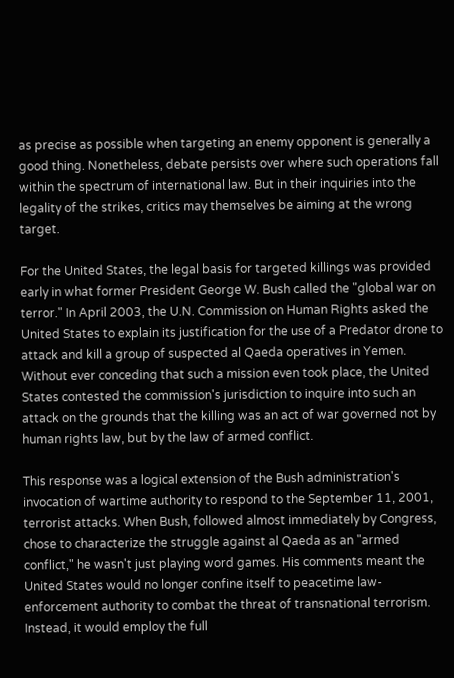as precise as possible when targeting an enemy opponent is generally a good thing. Nonetheless, debate persists over where such operations fall within the spectrum of international law. But in their inquiries into the legality of the strikes, critics may themselves be aiming at the wrong target.

For the United States, the legal basis for targeted killings was provided early in what former President George W. Bush called the "global war on terror." In April 2003, the U.N. Commission on Human Rights asked the United States to explain its justification for the use of a Predator drone to attack and kill a group of suspected al Qaeda operatives in Yemen. Without ever conceding that such a mission even took place, the United States contested the commission's jurisdiction to inquire into such an attack on the grounds that the killing was an act of war governed not by human rights law, but by the law of armed conflict.

This response was a logical extension of the Bush administration's invocation of wartime authority to respond to the September 11, 2001, terrorist attacks. When Bush, followed almost immediately by Congress, chose to characterize the struggle against al Qaeda as an "armed conflict," he wasn't just playing word games. His comments meant the United States would no longer confine itself to peacetime law-enforcement authority to combat the threat of transnational terrorism. Instead, it would employ the full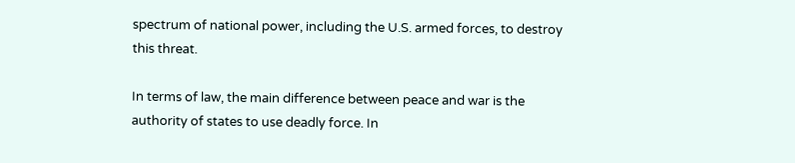spectrum of national power, including the U.S. armed forces, to destroy this threat.

In terms of law, the main difference between peace and war is the authority of states to use deadly force. In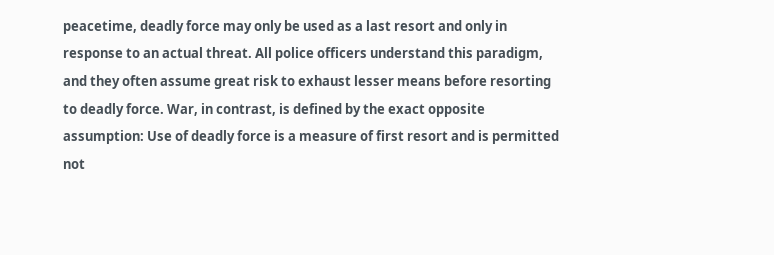peacetime, deadly force may only be used as a last resort and only in response to an actual threat. All police officers understand this paradigm, and they often assume great risk to exhaust lesser means before resorting to deadly force. War, in contrast, is defined by the exact opposite assumption: Use of deadly force is a measure of first resort and is permitted not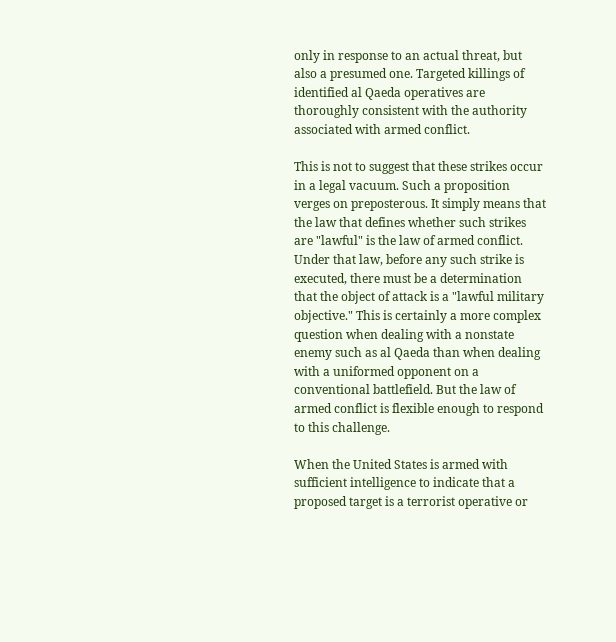only in response to an actual threat, but also a presumed one. Targeted killings of identified al Qaeda operatives are thoroughly consistent with the authority associated with armed conflict.

This is not to suggest that these strikes occur in a legal vacuum. Such a proposition verges on preposterous. It simply means that the law that defines whether such strikes are "lawful" is the law of armed conflict. Under that law, before any such strike is executed, there must be a determination that the object of attack is a "lawful military objective." This is certainly a more complex question when dealing with a nonstate enemy such as al Qaeda than when dealing with a uniformed opponent on a conventional battlefield. But the law of armed conflict is flexible enough to respond to this challenge.

When the United States is armed with sufficient intelligence to indicate that a proposed target is a terrorist operative or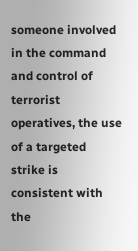someone involved in the command and control of terrorist operatives, the use of a targeted strike is consistent with the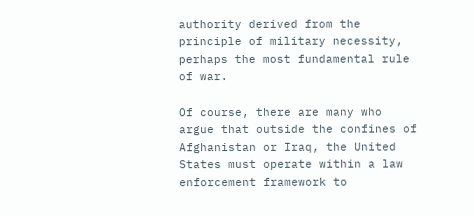authority derived from the principle of military necessity, perhaps the most fundamental rule of war.

Of course, there are many who argue that outside the confines of Afghanistan or Iraq, the United States must operate within a law enforcement framework to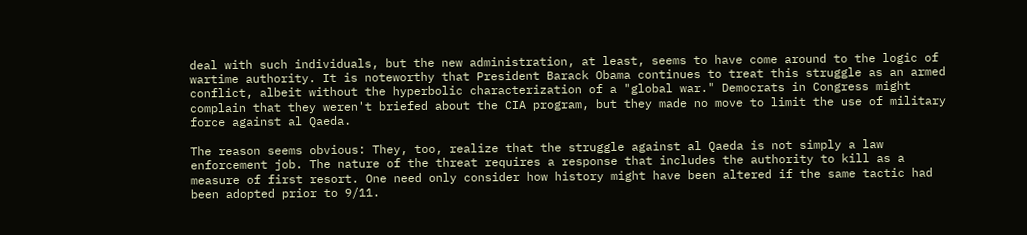deal with such individuals, but the new administration, at least, seems to have come around to the logic of wartime authority. It is noteworthy that President Barack Obama continues to treat this struggle as an armed conflict, albeit without the hyperbolic characterization of a "global war." Democrats in Congress might complain that they weren't briefed about the CIA program, but they made no move to limit the use of military force against al Qaeda.

The reason seems obvious: They, too, realize that the struggle against al Qaeda is not simply a law enforcement job. The nature of the threat requires a response that includes the authority to kill as a measure of first resort. One need only consider how history might have been altered if the same tactic had been adopted prior to 9/11.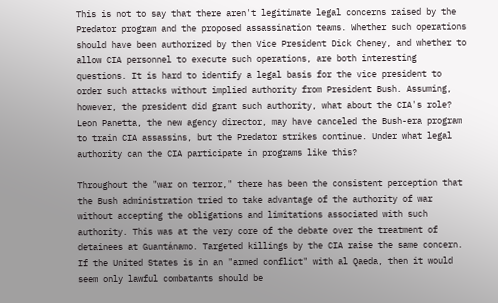This is not to say that there aren't legitimate legal concerns raised by the Predator program and the proposed assassination teams. Whether such operations should have been authorized by then Vice President Dick Cheney, and whether to allow CIA personnel to execute such operations, are both interesting questions. It is hard to identify a legal basis for the vice president to order such attacks without implied authority from President Bush. Assuming, however, the president did grant such authority, what about the CIA's role? Leon Panetta, the new agency director, may have canceled the Bush-era program to train CIA assassins, but the Predator strikes continue. Under what legal authority can the CIA participate in programs like this?

Throughout the "war on terror," there has been the consistent perception that the Bush administration tried to take advantage of the authority of war without accepting the obligations and limitations associated with such authority. This was at the very core of the debate over the treatment of detainees at Guantánamo. Targeted killings by the CIA raise the same concern. If the United States is in an "armed conflict" with al Qaeda, then it would seem only lawful combatants should be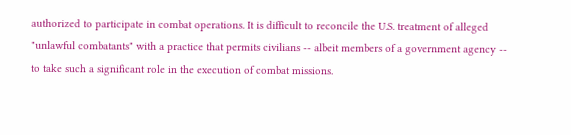authorized to participate in combat operations. It is difficult to reconcile the U.S. treatment of alleged "unlawful combatants" with a practice that permits civilians -- albeit members of a government agency -- to take such a significant role in the execution of combat missions.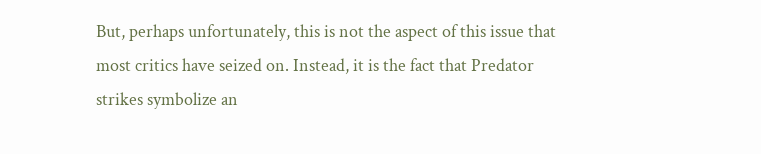But, perhaps unfortunately, this is not the aspect of this issue that most critics have seized on. Instead, it is the fact that Predator strikes symbolize an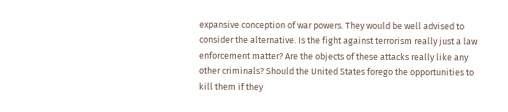expansive conception of war powers. They would be well advised to consider the alternative. Is the fight against terrorism really just a law enforcement matter? Are the objects of these attacks really like any other criminals? Should the United States forego the opportunities to kill them if they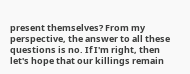present themselves? From my perspective, the answer to all these questions is no. If I'm right, then let's hope that our killings remain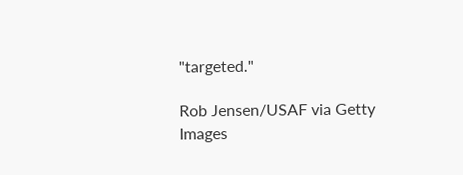"targeted."

Rob Jensen/USAF via Getty Images